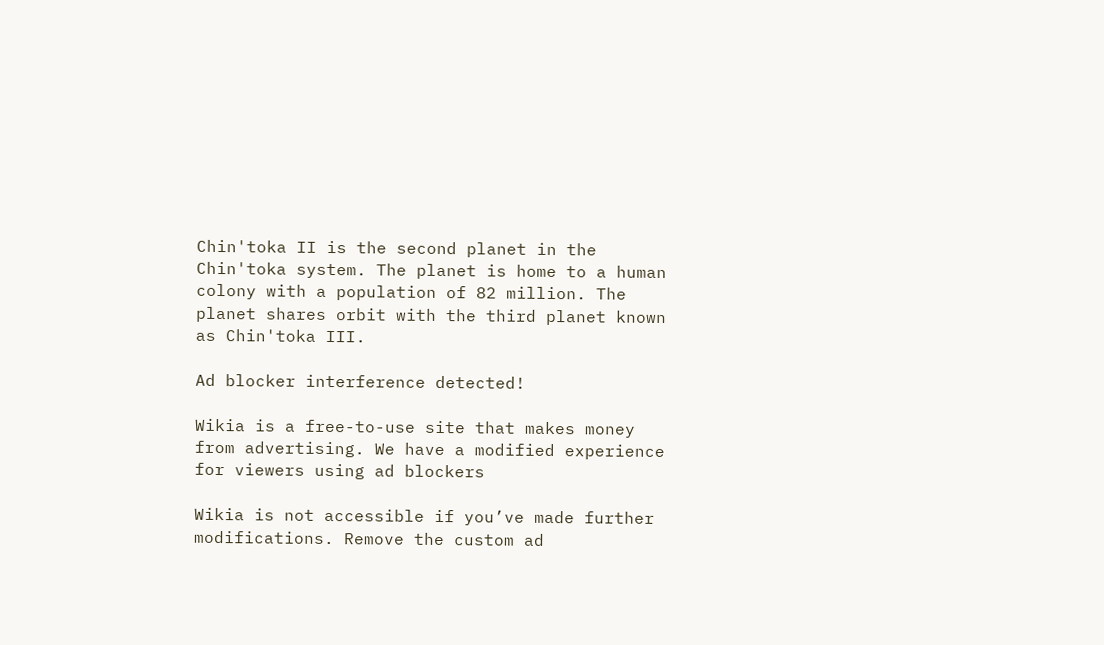Chin'toka II is the second planet in the Chin'toka system. The planet is home to a human colony with a population of 82 million. The planet shares orbit with the third planet known as Chin'toka III.

Ad blocker interference detected!

Wikia is a free-to-use site that makes money from advertising. We have a modified experience for viewers using ad blockers

Wikia is not accessible if you’ve made further modifications. Remove the custom ad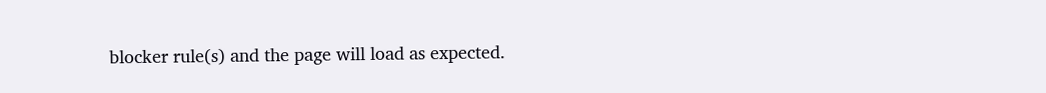blocker rule(s) and the page will load as expected.